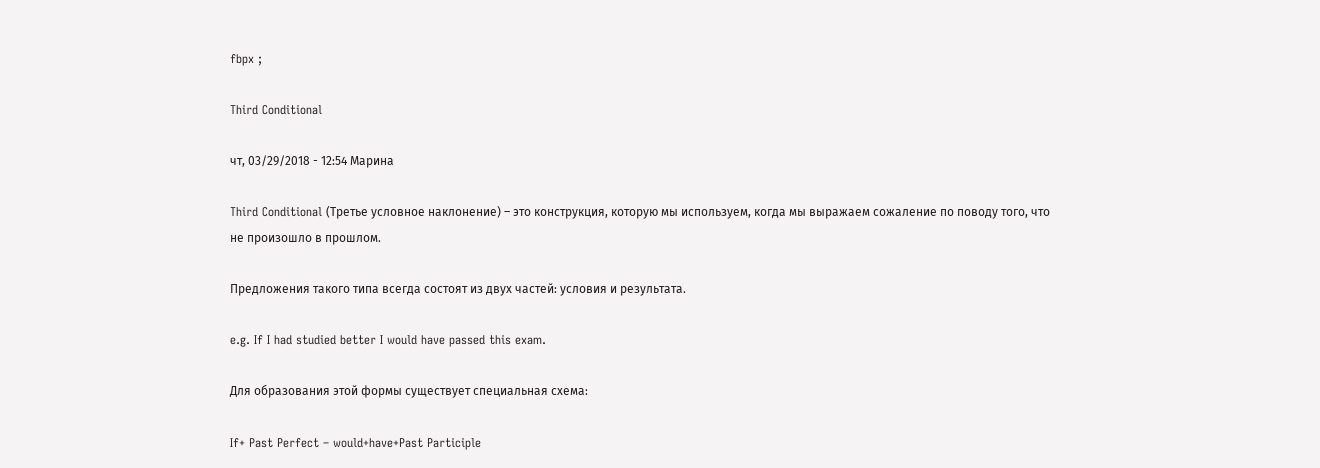fbpx ;

Third Conditional

чт, 03/29/2018 - 12:54 Марина

Third Conditional (Третье условное наклонение) – это конструкция, которую мы используем, когда мы выражаем сожаление по поводу того, что не произошло в прошлом.

Предложения такого типа всегда состоят из двух частей: условия и результата.

e.g. If I had studied better I would have passed this exam.

Для образования этой формы существует специальная схема:

If+ Past Perfect – would+have+Past Participle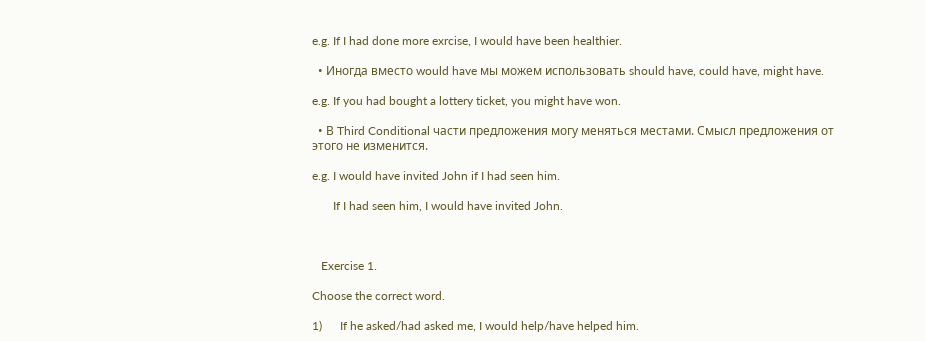e.g. If I had done more exrcise, I would have been healthier.

  • Иногда вместо would have мы можем использовать should have, could have, might have.

e.g. If you had bought a lottery ticket, you might have won.

  • В Third Conditional части предложения могу меняться местами. Смысл предложения от этого не изменится.

e.g. I would have invited John if I had seen him.

       If I had seen him, I would have invited John.



   Exercise 1.

Choose the correct word.

1)      If he asked/had asked me, I would help/have helped him.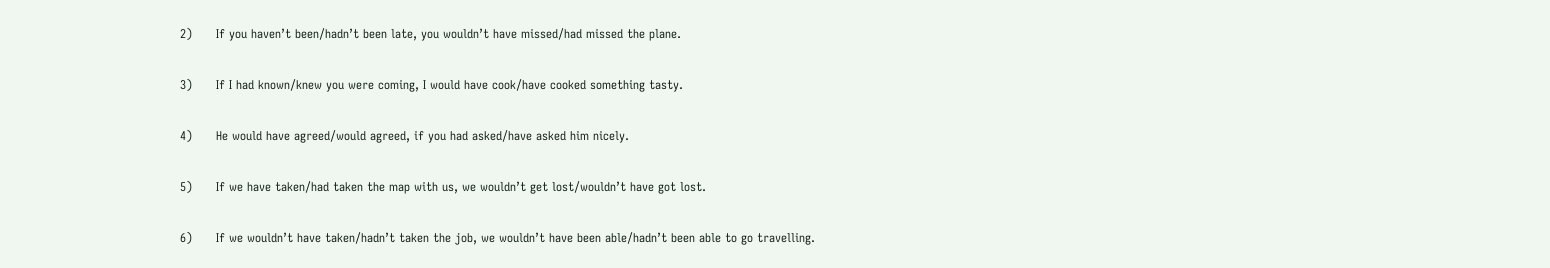2)      If you haven’t been/hadn’t been late, you wouldn’t have missed/had missed the plane.

3)      If I had known/knew you were coming, I would have cook/have cooked something tasty.

4)      He would have agreed/would agreed, if you had asked/have asked him nicely.

5)      If we have taken/had taken the map with us, we wouldn’t get lost/wouldn’t have got lost.

6)      If we wouldn’t have taken/hadn’t taken the job, we wouldn’t have been able/hadn’t been able to go travelling.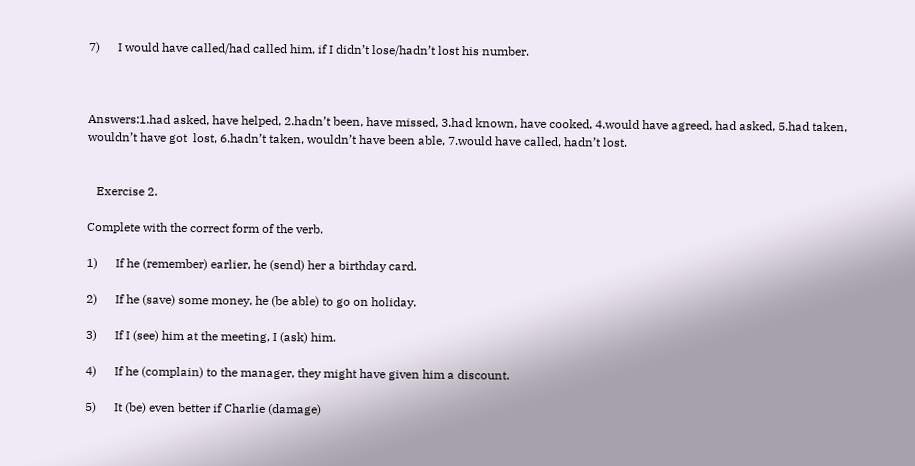7)      I would have called/had called him, if I didn’t lose/hadn’t lost his number.



Answers:1.had asked, have helped, 2.hadn’t been, have missed, 3.had known, have cooked, 4.would have agreed, had asked, 5.had taken, wouldn’t have got  lost, 6.hadn’t taken, wouldn’t have been able, 7.would have called, hadn’t lost.


   Exercise 2.

Complete with the correct form of the verb.

1)      If he (remember) earlier, he (send) her a birthday card.

2)      If he (save) some money, he (be able) to go on holiday.

3)      If I (see) him at the meeting, I (ask) him.

4)      If he (complain) to the manager, they might have given him a discount.

5)      It (be) even better if Charlie (damage)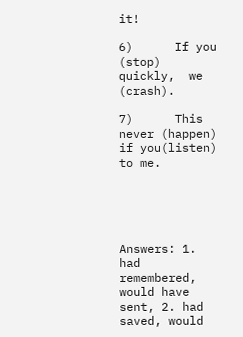it!

6)      If you (stop) quickly,  we (crash).

7)      This never (happen) if you(listen) to me.





Answers: 1. had remembered, would have sent, 2. had saved, would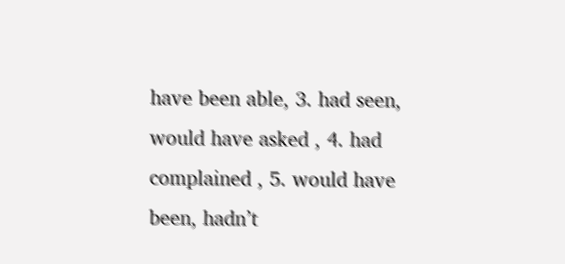have been able, 3. had seen, would have asked , 4. had complained , 5. would have been, hadn’t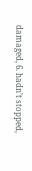damaged, 6. hadn’t stopped,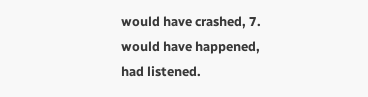would have crashed, 7. would have happened, had listened.